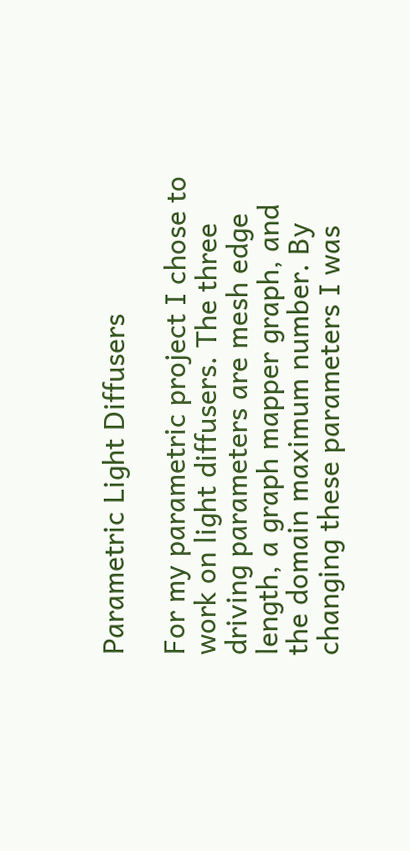Parametric Light Diffusers

For my parametric project I chose to work on light diffusers. The three driving parameters are mesh edge length, a graph mapper graph, and the domain maximum number. By changing these parameters I was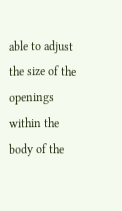able to adjust the size of the openings within the body of the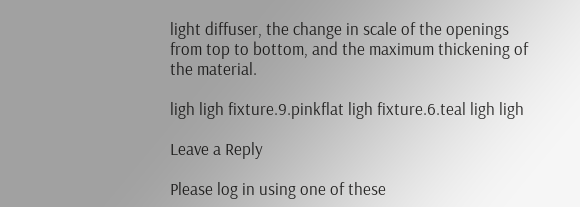light diffuser, the change in scale of the openings from top to bottom, and the maximum thickening of the material.

ligh ligh fixture.9.pinkflat ligh fixture.6.teal ligh ligh

Leave a Reply

Please log in using one of these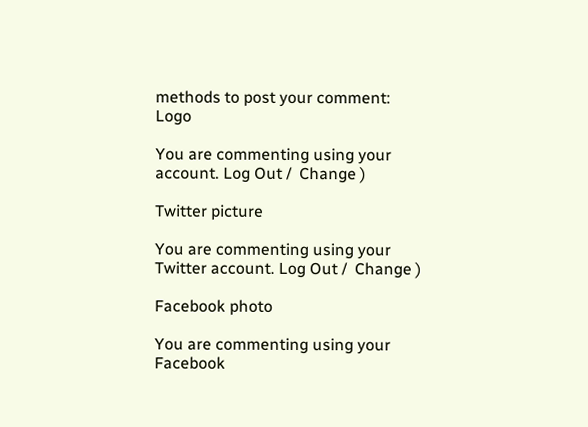methods to post your comment: Logo

You are commenting using your account. Log Out /  Change )

Twitter picture

You are commenting using your Twitter account. Log Out /  Change )

Facebook photo

You are commenting using your Facebook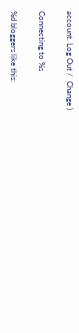account. Log Out /  Change )

Connecting to %s

%d bloggers like this: